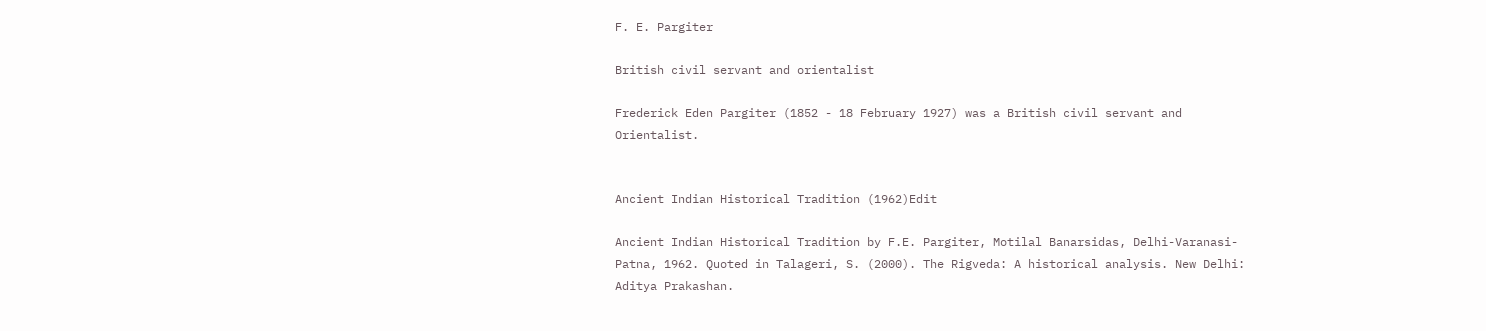F. E. Pargiter

British civil servant and orientalist

Frederick Eden Pargiter (1852 - 18 February 1927) was a British civil servant and Orientalist.


Ancient Indian Historical Tradition (1962)Edit

Ancient Indian Historical Tradition by F.E. Pargiter, Motilal Banarsidas, Delhi-Varanasi-Patna, 1962. Quoted in Talageri, S. (2000). The Rigveda: A historical analysis. New Delhi: Aditya Prakashan.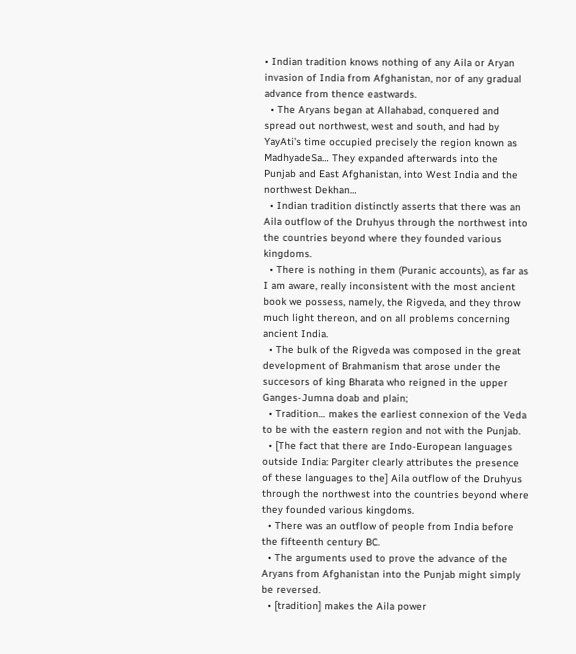• Indian tradition knows nothing of any Aila or Aryan invasion of India from Afghanistan, nor of any gradual advance from thence eastwards.
  • The Aryans began at Allahabad, conquered and spread out northwest, west and south, and had by YayAti’s time occupied precisely the region known as MadhyadeSa… They expanded afterwards into the Punjab and East Afghanistan, into West India and the northwest Dekhan…
  • Indian tradition distinctly asserts that there was an Aila outflow of the Druhyus through the northwest into the countries beyond where they founded various kingdoms.
  • There is nothing in them (Puranic accounts), as far as I am aware, really inconsistent with the most ancient book we possess, namely, the Rigveda, and they throw much light thereon, and on all problems concerning ancient India.
  • The bulk of the Rigveda was composed in the great development of Brahmanism that arose under the succesors of king Bharata who reigned in the upper Ganges-Jumna doab and plain;
  • Tradition… makes the earliest connexion of the Veda to be with the eastern region and not with the Punjab.
  • [The fact that there are Indo-European languages outside India: Pargiter clearly attributes the presence of these languages to the] Aila outflow of the Druhyus through the northwest into the countries beyond where they founded various kingdoms.
  • There was an outflow of people from India before the fifteenth century BC.
  • The arguments used to prove the advance of the Aryans from Afghanistan into the Punjab might simply be reversed.
  • [tradition] makes the Aila power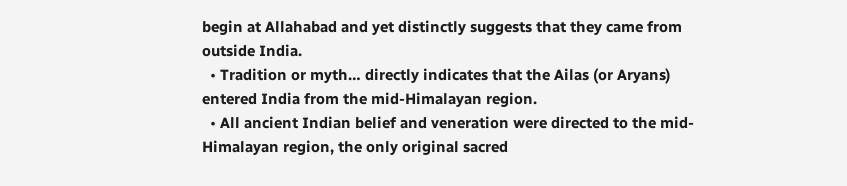begin at Allahabad and yet distinctly suggests that they came from outside India.
  • Tradition or myth… directly indicates that the Ailas (or Aryans) entered India from the mid-Himalayan region.
  • All ancient Indian belief and veneration were directed to the mid-Himalayan region, the only original sacred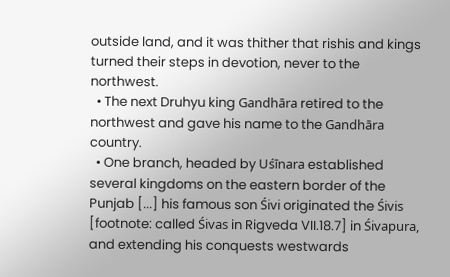outside land, and it was thither that rishis and kings turned their steps in devotion, never to the northwest.
  • The next Druhyu king Gandhāra retired to the northwest and gave his name to the Gandhāra country.
  • One branch, headed by Uśīnara established several kingdoms on the eastern border of the Punjab [...] his famous son Śivi originated the Śivis [footnote: called Śivas in Rigveda VII.18.7] in Śivapura, and extending his conquests westwards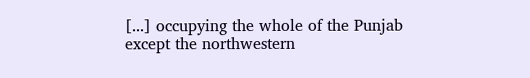[...] occupying the whole of the Punjab except the northwestern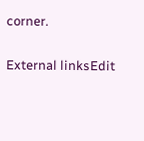corner.

External linksEdit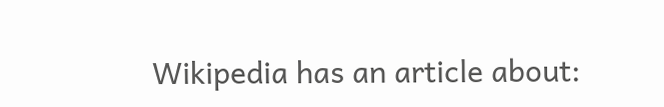Wikipedia has an article about: